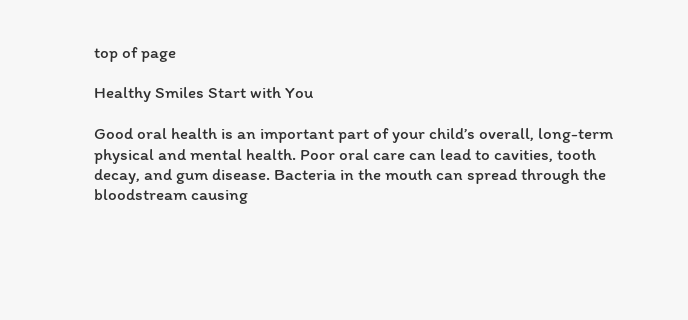top of page

Healthy Smiles Start with You

Good oral health is an important part of your child’s overall, long-term physical and mental health. Poor oral care can lead to cavities, tooth decay, and gum disease. Bacteria in the mouth can spread through the bloodstream causing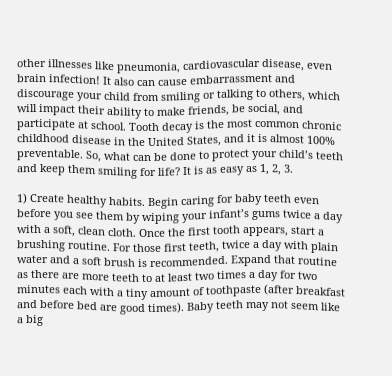other illnesses like pneumonia, cardiovascular disease, even brain infection! It also can cause embarrassment and discourage your child from smiling or talking to others, which will impact their ability to make friends, be social, and participate at school. Tooth decay is the most common chronic childhood disease in the United States, and it is almost 100% preventable. So, what can be done to protect your child’s teeth and keep them smiling for life? It is as easy as 1, 2, 3.

1) Create healthy habits. Begin caring for baby teeth even before you see them by wiping your infant’s gums twice a day with a soft, clean cloth. Once the first tooth appears, start a brushing routine. For those first teeth, twice a day with plain water and a soft brush is recommended. Expand that routine as there are more teeth to at least two times a day for two minutes each with a tiny amount of toothpaste (after breakfast and before bed are good times). Baby teeth may not seem like a big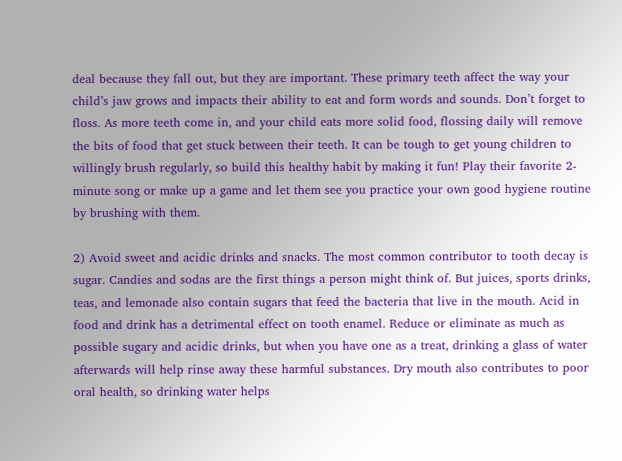deal because they fall out, but they are important. These primary teeth affect the way your child’s jaw grows and impacts their ability to eat and form words and sounds. Don’t forget to floss. As more teeth come in, and your child eats more solid food, flossing daily will remove the bits of food that get stuck between their teeth. It can be tough to get young children to willingly brush regularly, so build this healthy habit by making it fun! Play their favorite 2-minute song or make up a game and let them see you practice your own good hygiene routine by brushing with them.

2) Avoid sweet and acidic drinks and snacks. The most common contributor to tooth decay is sugar. Candies and sodas are the first things a person might think of. But juices, sports drinks, teas, and lemonade also contain sugars that feed the bacteria that live in the mouth. Acid in food and drink has a detrimental effect on tooth enamel. Reduce or eliminate as much as possible sugary and acidic drinks, but when you have one as a treat, drinking a glass of water afterwards will help rinse away these harmful substances. Dry mouth also contributes to poor oral health, so drinking water helps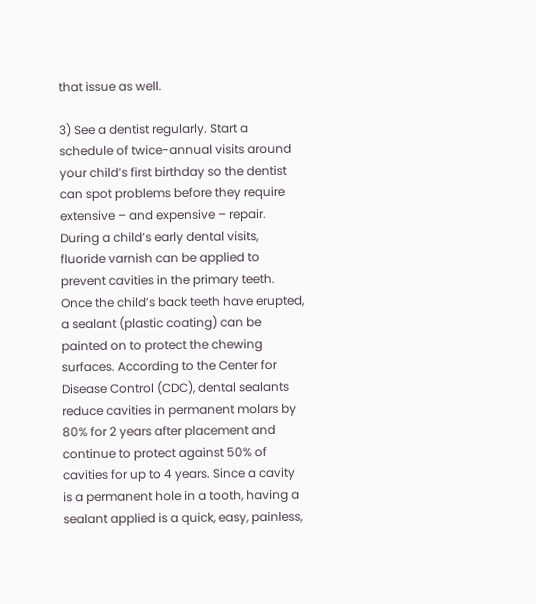that issue as well.

3) See a dentist regularly. Start a schedule of twice-annual visits around your child’s first birthday so the dentist can spot problems before they require extensive – and expensive – repair. During a child’s early dental visits, fluoride varnish can be applied to prevent cavities in the primary teeth. Once the child’s back teeth have erupted, a sealant (plastic coating) can be painted on to protect the chewing surfaces. According to the Center for Disease Control (CDC), dental sealants reduce cavities in permanent molars by 80% for 2 years after placement and continue to protect against 50% of cavities for up to 4 years. Since a cavity is a permanent hole in a tooth, having a sealant applied is a quick, easy, painless,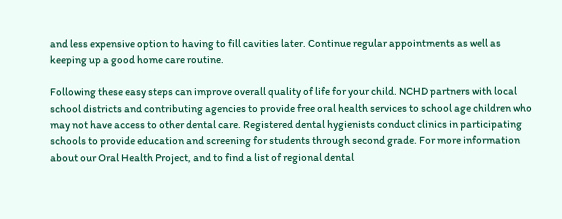and less expensive option to having to fill cavities later. Continue regular appointments as well as keeping up a good home care routine.

Following these easy steps can improve overall quality of life for your child. NCHD partners with local school districts and contributing agencies to provide free oral health services to school age children who may not have access to other dental care. Registered dental hygienists conduct clinics in participating schools to provide education and screening for students through second grade. For more information about our Oral Health Project, and to find a list of regional dental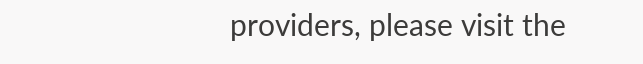providers, please visit the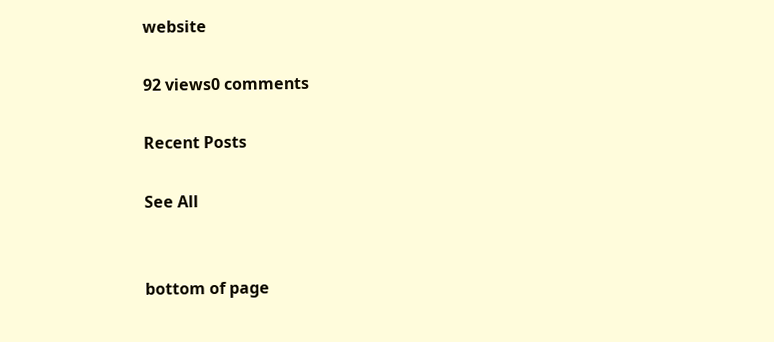website

92 views0 comments

Recent Posts

See All


bottom of page